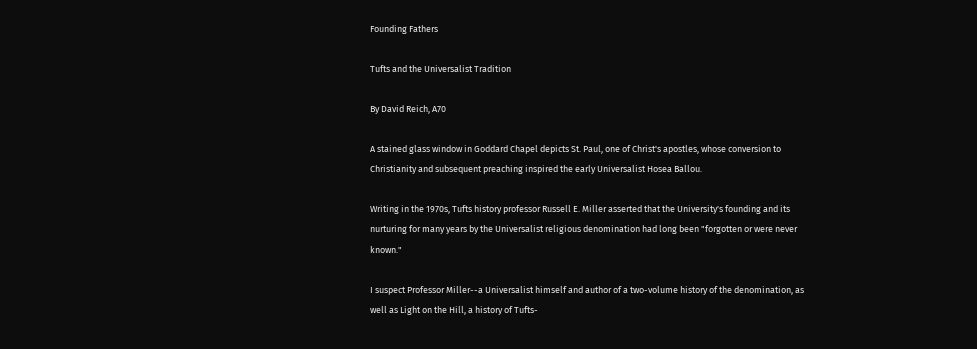Founding Fathers

Tufts and the Universalist Tradition

By David Reich, A70

A stained glass window in Goddard Chapel depicts St. Paul, one of Christ's apostles, whose conversion to Christianity and subsequent preaching inspired the early Universalist Hosea Ballou.

Writing in the 1970s, Tufts history professor Russell E. Miller asserted that the University's founding and its nurturing for many years by the Universalist religious denomination had long been "forgotten or were never known."

I suspect Professor Miller--a Universalist himself and author of a two-volume history of the denomination, as well as Light on the Hill, a history of Tufts-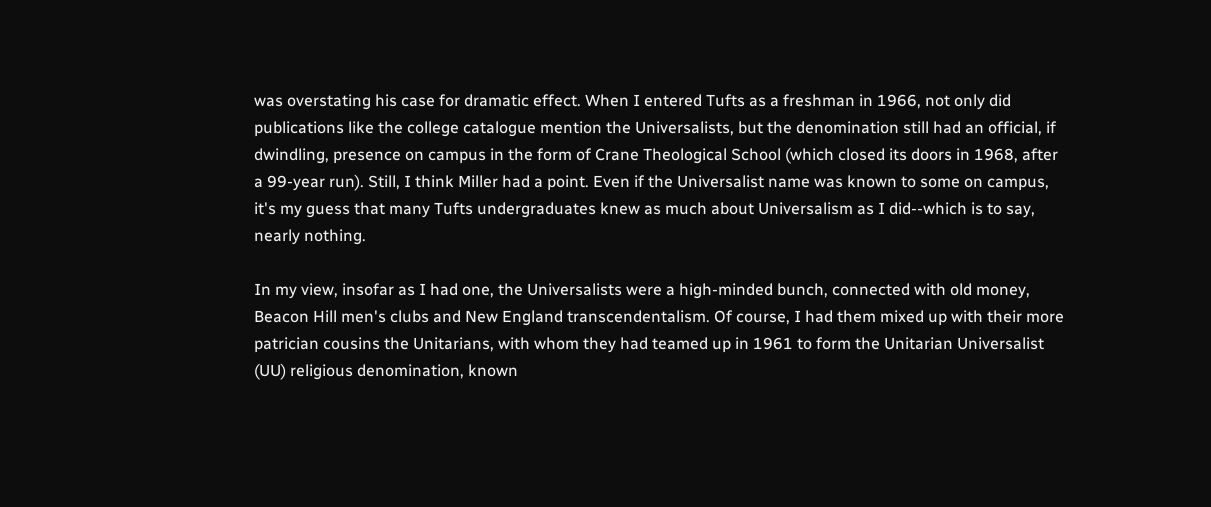was overstating his case for dramatic effect. When I entered Tufts as a freshman in 1966, not only did publications like the college catalogue mention the Universalists, but the denomination still had an official, if dwindling, presence on campus in the form of Crane Theological School (which closed its doors in 1968, after a 99-year run). Still, I think Miller had a point. Even if the Universalist name was known to some on campus, it's my guess that many Tufts undergraduates knew as much about Universalism as I did--which is to say, nearly nothing.

In my view, insofar as I had one, the Universalists were a high-minded bunch, connected with old money, Beacon Hill men's clubs and New England transcendentalism. Of course, I had them mixed up with their more patrician cousins the Unitarians, with whom they had teamed up in 1961 to form the Unitarian Universalist (UU) religious denomination, known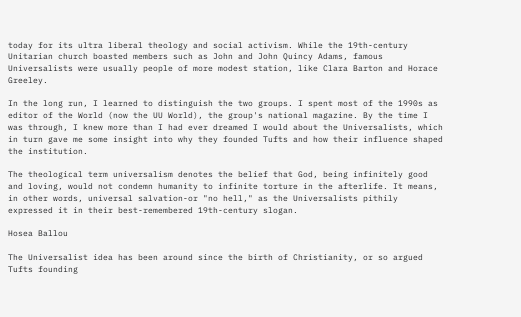today for its ultra liberal theology and social activism. While the 19th-century Unitarian church boasted members such as John and John Quincy Adams, famous Universalists were usually people of more modest station, like Clara Barton and Horace Greeley.

In the long run, I learned to distinguish the two groups. I spent most of the 1990s as editor of the World (now the UU World), the group's national magazine. By the time I was through, I knew more than I had ever dreamed I would about the Universalists, which in turn gave me some insight into why they founded Tufts and how their influence shaped the institution.

The theological term universalism denotes the belief that God, being infinitely good and loving, would not condemn humanity to infinite torture in the afterlife. It means, in other words, universal salvation-or "no hell," as the Universalists pithily expressed it in their best-remembered 19th-century slogan.

Hosea Ballou

The Universalist idea has been around since the birth of Christianity, or so argued Tufts founding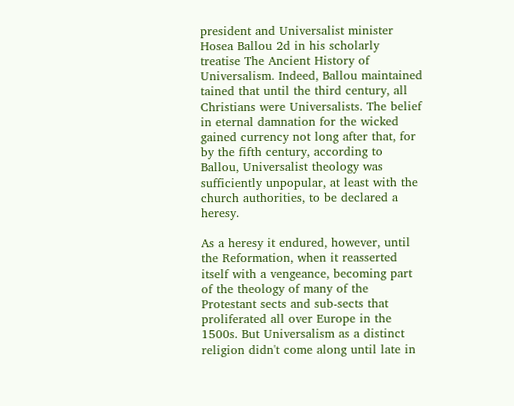president and Universalist minister Hosea Ballou 2d in his scholarly treatise The Ancient History of Universalism. Indeed, Ballou maintained tained that until the third century, all Christians were Universalists. The belief in eternal damnation for the wicked gained currency not long after that, for by the fifth century, according to Ballou, Universalist theology was sufficiently unpopular, at least with the church authorities, to be declared a heresy.

As a heresy it endured, however, until the Reformation, when it reasserted itself with a vengeance, becoming part of the theology of many of the Protestant sects and sub-sects that proliferated all over Europe in the 1500s. But Universalism as a distinct religion didn't come along until late in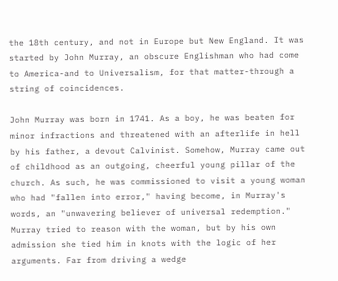the 18th century, and not in Europe but New England. It was started by John Murray, an obscure Englishman who had come to America-and to Universalism, for that matter-through a string of coincidences.

John Murray was born in 1741. As a boy, he was beaten for minor infractions and threatened with an afterlife in hell by his father, a devout Calvinist. Somehow, Murray came out of childhood as an outgoing, cheerful young pillar of the church. As such, he was commissioned to visit a young woman who had "fallen into error," having become, in Murray's words, an "unwavering believer of universal redemption." Murray tried to reason with the woman, but by his own admission she tied him in knots with the logic of her arguments. Far from driving a wedge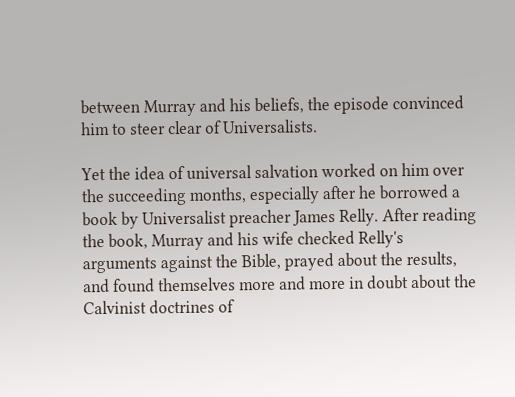between Murray and his beliefs, the episode convinced him to steer clear of Universalists.

Yet the idea of universal salvation worked on him over the succeeding months, especially after he borrowed a book by Universalist preacher James Relly. After reading the book, Murray and his wife checked Relly's arguments against the Bible, prayed about the results, and found themselves more and more in doubt about the Calvinist doctrines of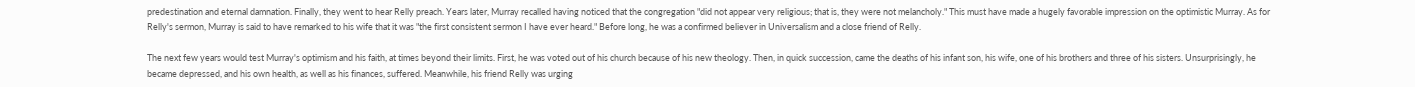predestination and eternal damnation. Finally, they went to hear Relly preach. Years later, Murray recalled having noticed that the congregation "did not appear very religious; that is, they were not melancholy." This must have made a hugely favorable impression on the optimistic Murray. As for Relly's sermon, Murray is said to have remarked to his wife that it was "the first consistent sermon I have ever heard." Before long, he was a confirmed believer in Universalism and a close friend of Relly.

The next few years would test Murray's optimism and his faith, at times beyond their limits. First, he was voted out of his church because of his new theology. Then, in quick succession, came the deaths of his infant son, his wife, one of his brothers and three of his sisters. Unsurprisingly, he became depressed, and his own health, as well as his finances, suffered. Meanwhile, his friend Relly was urging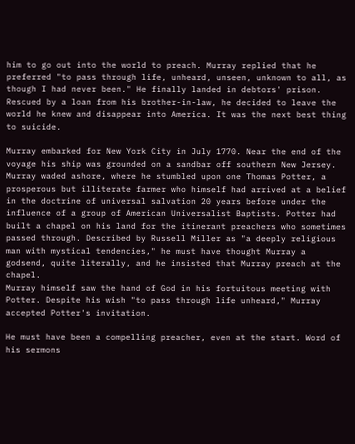him to go out into the world to preach. Murray replied that he preferred "to pass through life, unheard, unseen, unknown to all, as though I had never been." He finally landed in debtors' prison. Rescued by a loan from his brother-in-law, he decided to leave the world he knew and disappear into America. It was the next best thing to suicide.

Murray embarked for New York City in July 1770. Near the end of the voyage his ship was grounded on a sandbar off southern New Jersey. Murray waded ashore, where he stumbled upon one Thomas Potter, a prosperous but illiterate farmer who himself had arrived at a belief in the doctrine of universal salvation 20 years before under the influence of a group of American Universalist Baptists. Potter had built a chapel on his land for the itinerant preachers who sometimes passed through. Described by Russell Miller as "a deeply religious man with mystical tendencies," he must have thought Murray a godsend, quite literally, and he insisted that Murray preach at the chapel.
Murray himself saw the hand of God in his fortuitous meeting with Potter. Despite his wish "to pass through life unheard," Murray accepted Potter's invitation.

He must have been a compelling preacher, even at the start. Word of his sermons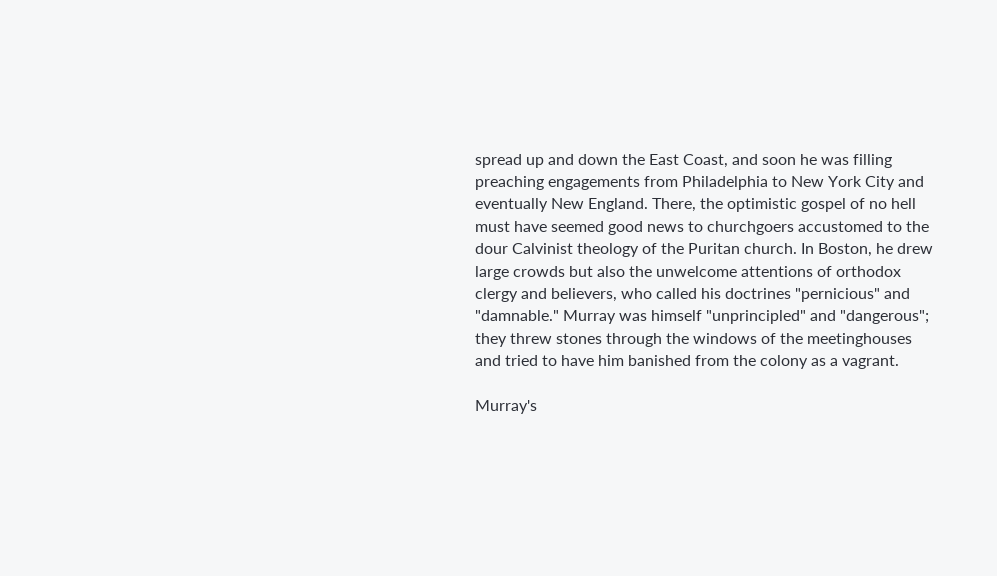spread up and down the East Coast, and soon he was filling preaching engagements from Philadelphia to New York City and eventually New England. There, the optimistic gospel of no hell must have seemed good news to churchgoers accustomed to the dour Calvinist theology of the Puritan church. In Boston, he drew large crowds but also the unwelcome attentions of orthodox clergy and believers, who called his doctrines "pernicious" and "damnable." Murray was himself "unprincipled" and "dangerous"; they threw stones through the windows of the meetinghouses and tried to have him banished from the colony as a vagrant.

Murray's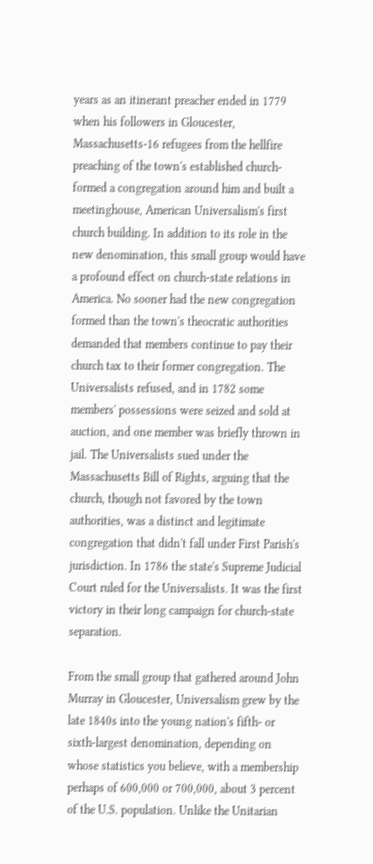years as an itinerant preacher ended in 1779 when his followers in Gloucester, Massachusetts-16 refugees from the hellfire preaching of the town's established church-formed a congregation around him and built a meetinghouse, American Universalism's first church building. In addition to its role in the new denomination, this small group would have a profound effect on church-state relations in America. No sooner had the new congregation formed than the town's theocratic authorities demanded that members continue to pay their church tax to their former congregation. The Universalists refused, and in 1782 some members' possessions were seized and sold at auction, and one member was briefly thrown in jail. The Universalists sued under the Massachusetts Bill of Rights, arguing that the church, though not favored by the town authorities, was a distinct and legitimate congregation that didn't fall under First Parish's jurisdiction. In 1786 the state's Supreme Judicial Court ruled for the Universalists. It was the first victory in their long campaign for church-state separation.

From the small group that gathered around John Murray in Gloucester, Universalism grew by the late 1840s into the young nation's fifth- or sixth-largest denomination, depending on whose statistics you believe, with a membership perhaps of 600,000 or 700,000, about 3 percent of the U.S. population. Unlike the Unitarian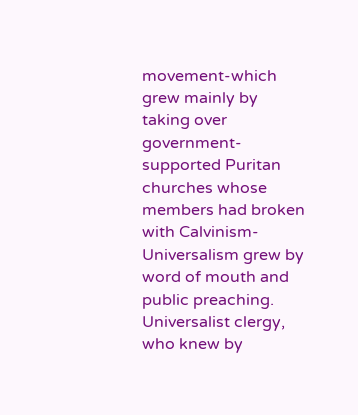movement-which grew mainly by taking over government-supported Puritan churches whose members had broken with Calvinism-Universalism grew by word of mouth and public preaching. Universalist clergy, who knew by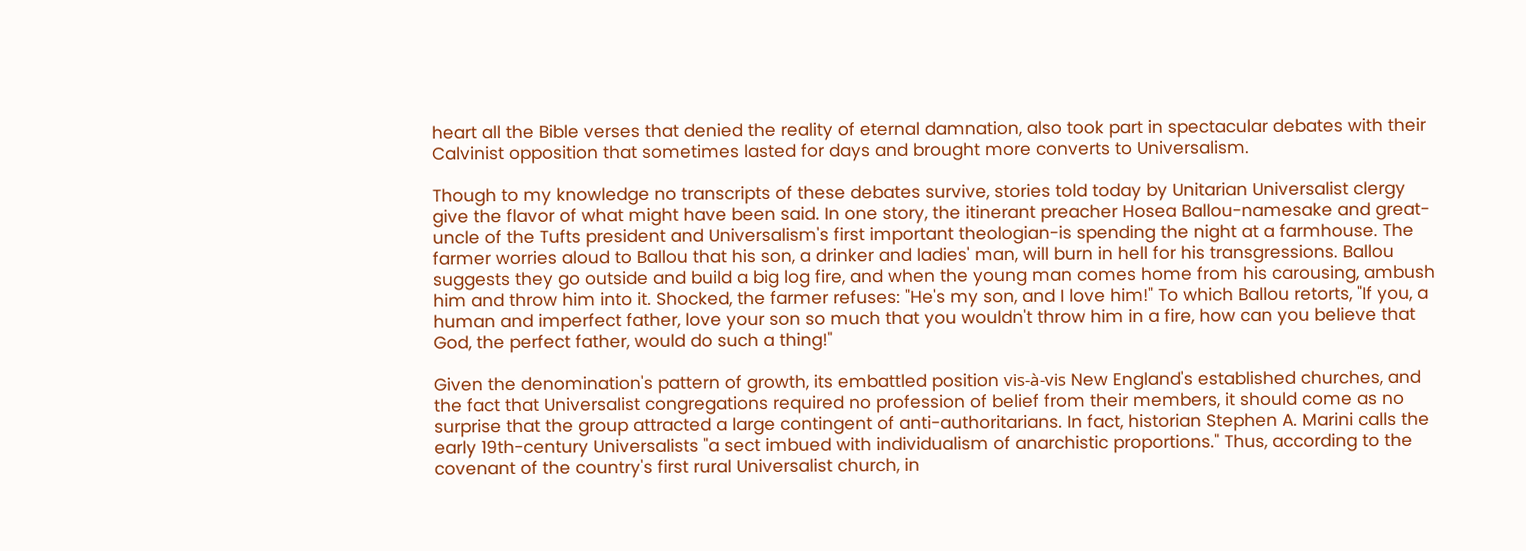heart all the Bible verses that denied the reality of eternal damnation, also took part in spectacular debates with their Calvinist opposition that sometimes lasted for days and brought more converts to Universalism.

Though to my knowledge no transcripts of these debates survive, stories told today by Unitarian Universalist clergy give the flavor of what might have been said. In one story, the itinerant preacher Hosea Ballou-namesake and great-uncle of the Tufts president and Universalism's first important theologian-is spending the night at a farmhouse. The farmer worries aloud to Ballou that his son, a drinker and ladies' man, will burn in hell for his transgressions. Ballou suggests they go outside and build a big log fire, and when the young man comes home from his carousing, ambush him and throw him into it. Shocked, the farmer refuses: "He's my son, and I love him!" To which Ballou retorts, "If you, a human and imperfect father, love your son so much that you wouldn't throw him in a fire, how can you believe that God, the perfect father, would do such a thing!"

Given the denomination's pattern of growth, its embattled position vis-à-vis New England's established churches, and the fact that Universalist congregations required no profession of belief from their members, it should come as no surprise that the group attracted a large contingent of anti-authoritarians. In fact, historian Stephen A. Marini calls the early 19th-century Universalists "a sect imbued with individualism of anarchistic proportions." Thus, according to the covenant of the country's first rural Universalist church, in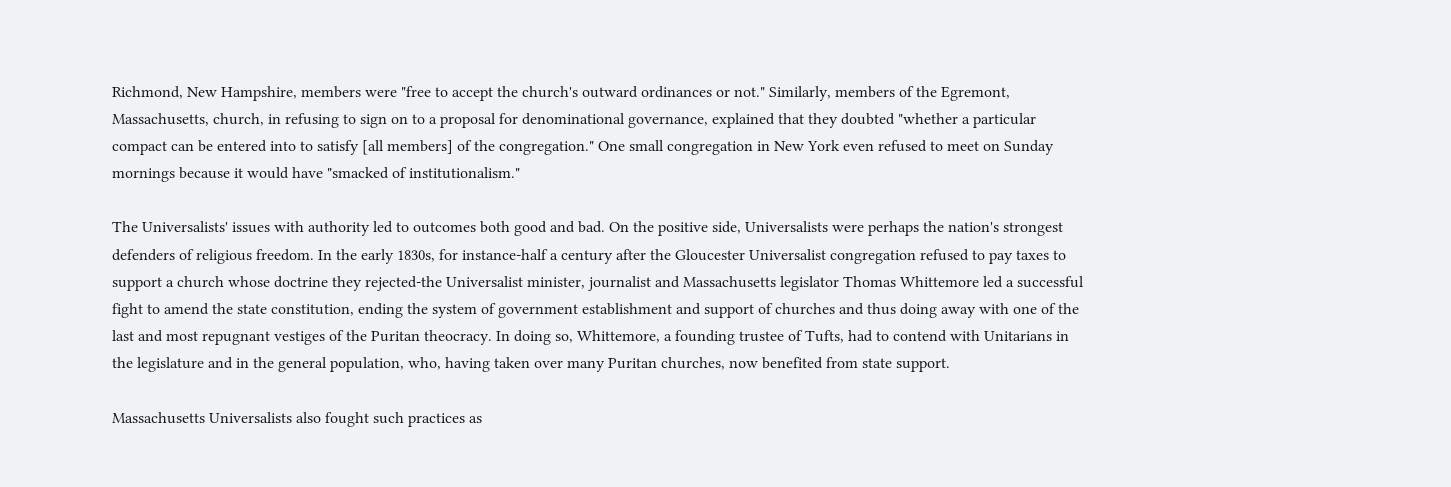Richmond, New Hampshire, members were "free to accept the church's outward ordinances or not." Similarly, members of the Egremont, Massachusetts, church, in refusing to sign on to a proposal for denominational governance, explained that they doubted "whether a particular compact can be entered into to satisfy [all members] of the congregation." One small congregation in New York even refused to meet on Sunday mornings because it would have "smacked of institutionalism."

The Universalists' issues with authority led to outcomes both good and bad. On the positive side, Universalists were perhaps the nation's strongest defenders of religious freedom. In the early 1830s, for instance-half a century after the Gloucester Universalist congregation refused to pay taxes to support a church whose doctrine they rejected-the Universalist minister, journalist and Massachusetts legislator Thomas Whittemore led a successful fight to amend the state constitution, ending the system of government establishment and support of churches and thus doing away with one of the last and most repugnant vestiges of the Puritan theocracy. In doing so, Whittemore, a founding trustee of Tufts, had to contend with Unitarians in the legislature and in the general population, who, having taken over many Puritan churches, now benefited from state support.

Massachusetts Universalists also fought such practices as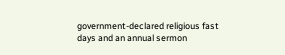government-declared religious fast days and an annual sermon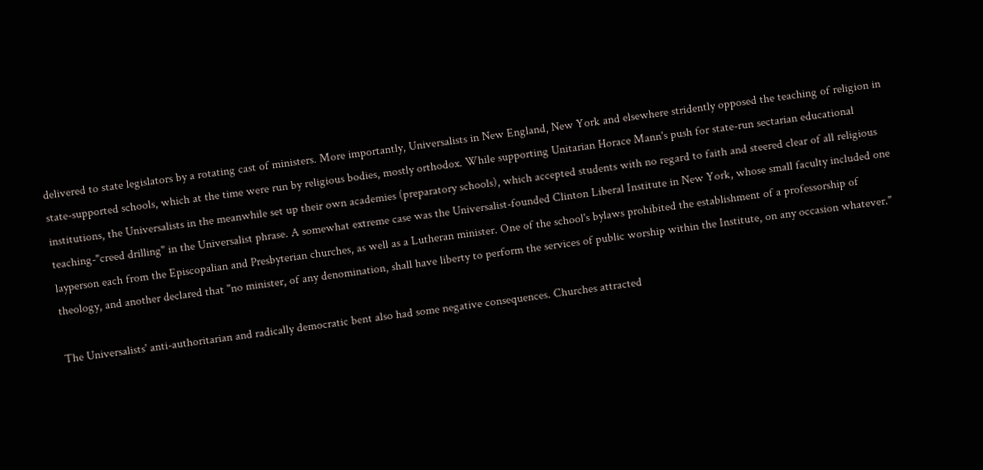delivered to state legislators by a rotating cast of ministers. More importantly, Universalists in New England, New York and elsewhere stridently opposed the teaching of religion in state-supported schools, which at the time were run by religious bodies, mostly orthodox. While supporting Unitarian Horace Mann's push for state-run sectarian educational institutions, the Universalists in the meanwhile set up their own academies (preparatory schools), which accepted students with no regard to faith and steered clear of all religious teaching-"creed drilling" in the Universalist phrase. A somewhat extreme case was the Universalist-founded Clinton Liberal Institute in New York, whose small faculty included one layperson each from the Episcopalian and Presbyterian churches, as well as a Lutheran minister. One of the school's bylaws prohibited the establishment of a professorship of theology, and another declared that "no minister, of any denomination, shall have liberty to perform the services of public worship within the Institute, on any occasion whatever."

The Universalists' anti-authoritarian and radically democratic bent also had some negative consequences. Churches attracted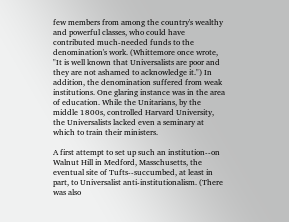few members from among the country's wealthy and powerful classes, who could have contributed much-needed funds to the denomination's work. (Whittemore once wrote, "It is well known that Universalists are poor and they are not ashamed to acknowledge it.") In addition, the denomination suffered from weak institutions. One glaring instance was in the area of education. While the Unitarians, by the middle 1800s, controlled Harvard University, the Universalists lacked even a seminary at which to train their ministers.

A first attempt to set up such an institution--on Walnut Hill in Medford, Masschusetts, the eventual site of Tufts--succumbed, at least in part, to Universalist anti-institutionalism. (There was also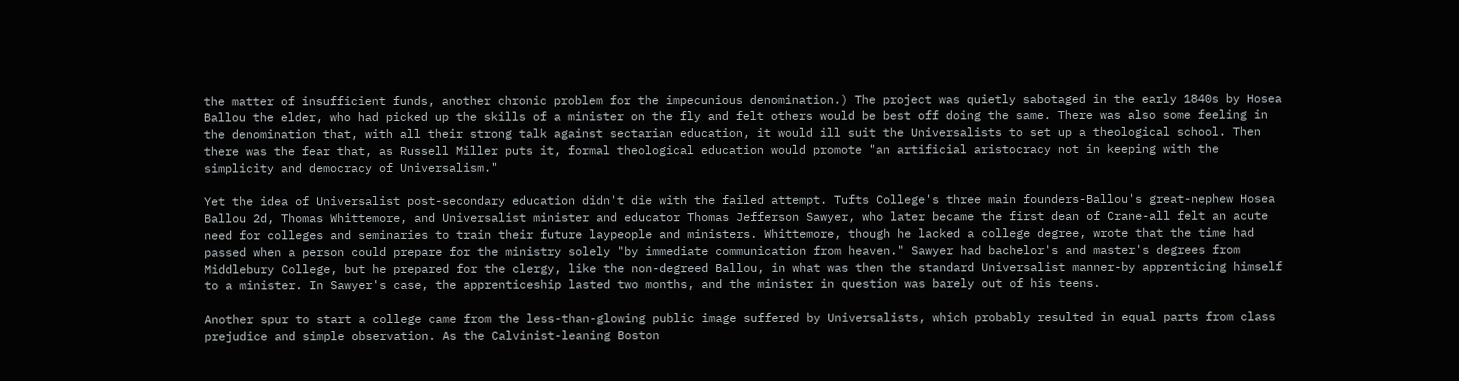the matter of insufficient funds, another chronic problem for the impecunious denomination.) The project was quietly sabotaged in the early 1840s by Hosea Ballou the elder, who had picked up the skills of a minister on the fly and felt others would be best off doing the same. There was also some feeling in the denomination that, with all their strong talk against sectarian education, it would ill suit the Universalists to set up a theological school. Then there was the fear that, as Russell Miller puts it, formal theological education would promote "an artificial aristocracy not in keeping with the simplicity and democracy of Universalism."

Yet the idea of Universalist post-secondary education didn't die with the failed attempt. Tufts College's three main founders-Ballou's great-nephew Hosea Ballou 2d, Thomas Whittemore, and Universalist minister and educator Thomas Jefferson Sawyer, who later became the first dean of Crane-all felt an acute need for colleges and seminaries to train their future laypeople and ministers. Whittemore, though he lacked a college degree, wrote that the time had passed when a person could prepare for the ministry solely "by immediate communication from heaven." Sawyer had bachelor's and master's degrees from Middlebury College, but he prepared for the clergy, like the non-degreed Ballou, in what was then the standard Universalist manner-by apprenticing himself to a minister. In Sawyer's case, the apprenticeship lasted two months, and the minister in question was barely out of his teens.

Another spur to start a college came from the less-than-glowing public image suffered by Universalists, which probably resulted in equal parts from class prejudice and simple observation. As the Calvinist-leaning Boston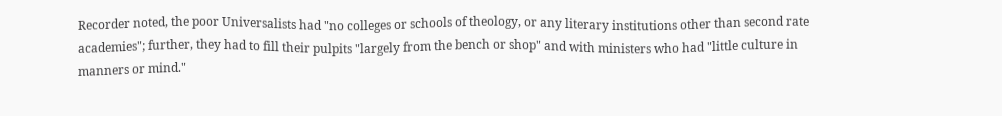Recorder noted, the poor Universalists had "no colleges or schools of theology, or any literary institutions other than second rate academies"; further, they had to fill their pulpits "largely from the bench or shop" and with ministers who had "little culture in manners or mind."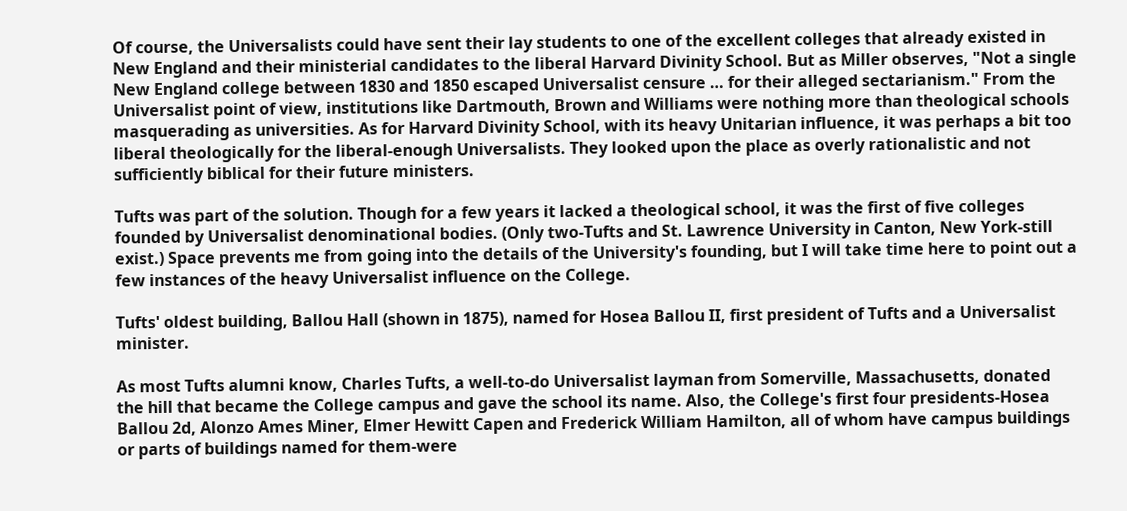Of course, the Universalists could have sent their lay students to one of the excellent colleges that already existed in New England and their ministerial candidates to the liberal Harvard Divinity School. But as Miller observes, "Not a single New England college between 1830 and 1850 escaped Universalist censure … for their alleged sectarianism." From the Universalist point of view, institutions like Dartmouth, Brown and Williams were nothing more than theological schools masquerading as universities. As for Harvard Divinity School, with its heavy Unitarian influence, it was perhaps a bit too liberal theologically for the liberal-enough Universalists. They looked upon the place as overly rationalistic and not sufficiently biblical for their future ministers.

Tufts was part of the solution. Though for a few years it lacked a theological school, it was the first of five colleges founded by Universalist denominational bodies. (Only two-Tufts and St. Lawrence University in Canton, New York-still exist.) Space prevents me from going into the details of the University's founding, but I will take time here to point out a few instances of the heavy Universalist influence on the College.

Tufts' oldest building, Ballou Hall (shown in 1875), named for Hosea Ballou II, first president of Tufts and a Universalist minister.

As most Tufts alumni know, Charles Tufts, a well-to-do Universalist layman from Somerville, Massachusetts, donated the hill that became the College campus and gave the school its name. Also, the College's first four presidents-Hosea Ballou 2d, Alonzo Ames Miner, Elmer Hewitt Capen and Frederick William Hamilton, all of whom have campus buildings or parts of buildings named for them-were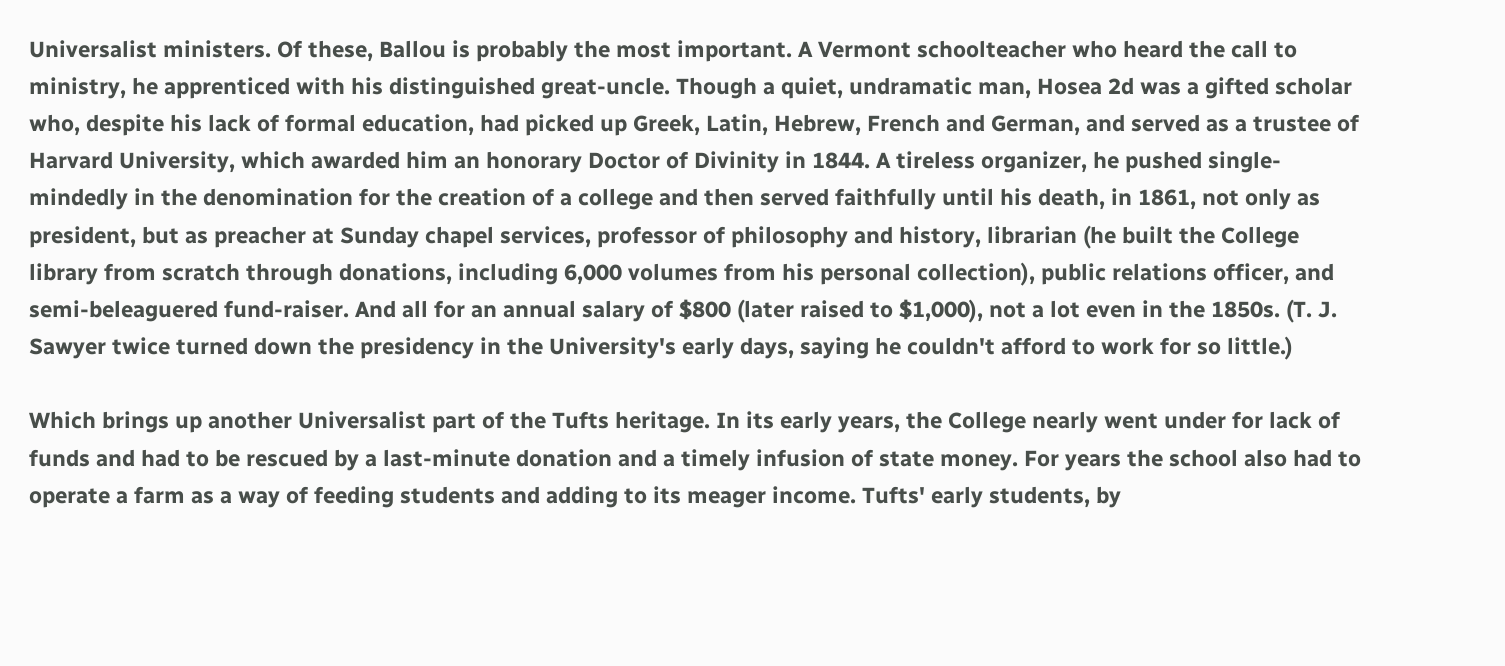Universalist ministers. Of these, Ballou is probably the most important. A Vermont schoolteacher who heard the call to ministry, he apprenticed with his distinguished great-uncle. Though a quiet, undramatic man, Hosea 2d was a gifted scholar who, despite his lack of formal education, had picked up Greek, Latin, Hebrew, French and German, and served as a trustee of Harvard University, which awarded him an honorary Doctor of Divinity in 1844. A tireless organizer, he pushed single-mindedly in the denomination for the creation of a college and then served faithfully until his death, in 1861, not only as president, but as preacher at Sunday chapel services, professor of philosophy and history, librarian (he built the College library from scratch through donations, including 6,000 volumes from his personal collection), public relations officer, and semi-beleaguered fund-raiser. And all for an annual salary of $800 (later raised to $1,000), not a lot even in the 1850s. (T. J. Sawyer twice turned down the presidency in the University's early days, saying he couldn't afford to work for so little.)

Which brings up another Universalist part of the Tufts heritage. In its early years, the College nearly went under for lack of funds and had to be rescued by a last-minute donation and a timely infusion of state money. For years the school also had to operate a farm as a way of feeding students and adding to its meager income. Tufts' early students, by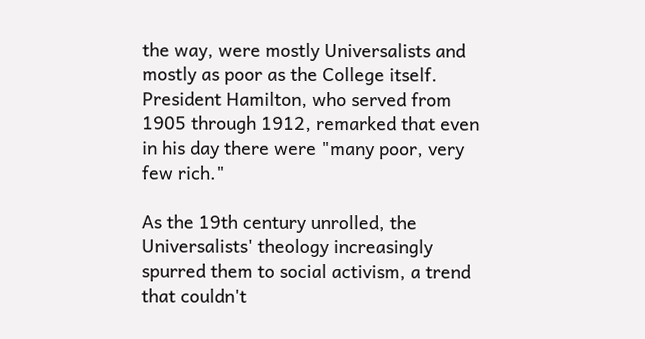the way, were mostly Universalists and mostly as poor as the College itself. President Hamilton, who served from 1905 through 1912, remarked that even in his day there were "many poor, very few rich."

As the 19th century unrolled, the Universalists' theology increasingly spurred them to social activism, a trend that couldn't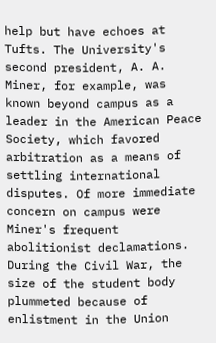help but have echoes at Tufts. The University's second president, A. A. Miner, for example, was known beyond campus as a leader in the American Peace Society, which favored arbitration as a means of settling international disputes. Of more immediate concern on campus were Miner's frequent abolitionist declamations. During the Civil War, the size of the student body plummeted because of enlistment in the Union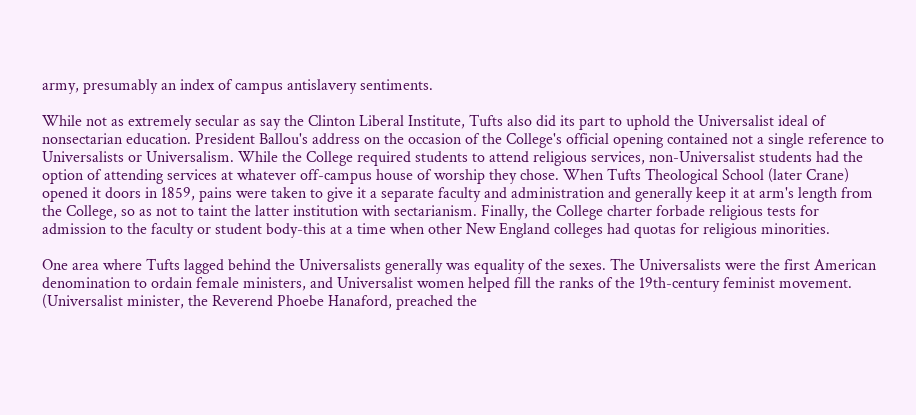army, presumably an index of campus antislavery sentiments.

While not as extremely secular as say the Clinton Liberal Institute, Tufts also did its part to uphold the Universalist ideal of nonsectarian education. President Ballou's address on the occasion of the College's official opening contained not a single reference to Universalists or Universalism. While the College required students to attend religious services, non-Universalist students had the option of attending services at whatever off-campus house of worship they chose. When Tufts Theological School (later Crane) opened it doors in 1859, pains were taken to give it a separate faculty and administration and generally keep it at arm's length from the College, so as not to taint the latter institution with sectarianism. Finally, the College charter forbade religious tests for admission to the faculty or student body-this at a time when other New England colleges had quotas for religious minorities.

One area where Tufts lagged behind the Universalists generally was equality of the sexes. The Universalists were the first American denomination to ordain female ministers, and Universalist women helped fill the ranks of the 19th-century feminist movement. (Universalist minister, the Reverend Phoebe Hanaford, preached the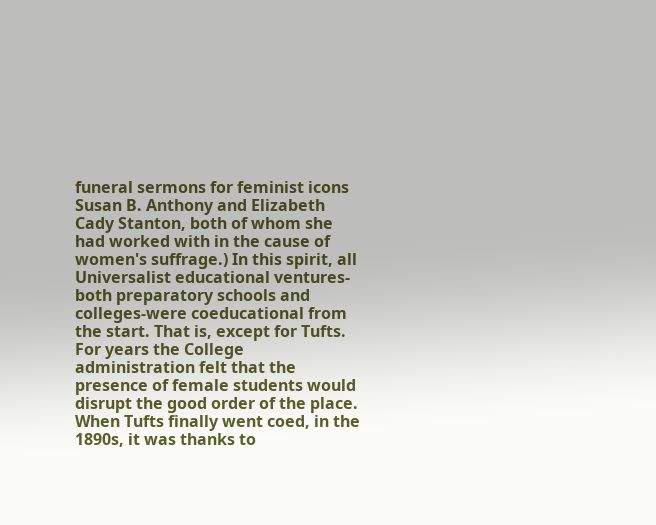funeral sermons for feminist icons Susan B. Anthony and Elizabeth Cady Stanton, both of whom she had worked with in the cause of women's suffrage.) In this spirit, all Universalist educational ventures-both preparatory schools and colleges-were coeducational from the start. That is, except for Tufts. For years the College administration felt that the presence of female students would disrupt the good order of the place. When Tufts finally went coed, in the 1890s, it was thanks to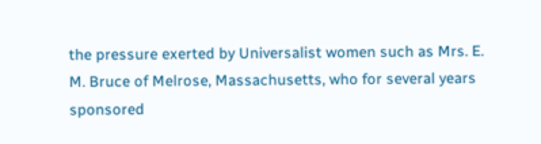the pressure exerted by Universalist women such as Mrs. E. M. Bruce of Melrose, Massachusetts, who for several years sponsored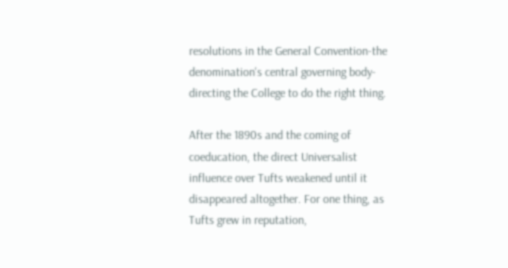resolutions in the General Convention-the denomination's central governing body-directing the College to do the right thing.

After the 1890s and the coming of coeducation, the direct Universalist influence over Tufts weakened until it disappeared altogether. For one thing, as Tufts grew in reputation,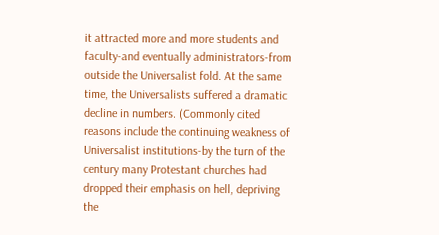it attracted more and more students and faculty-and eventually administrators-from outside the Universalist fold. At the same time, the Universalists suffered a dramatic decline in numbers. (Commonly cited reasons include the continuing weakness of Universalist institutions-by the turn of the century many Protestant churches had dropped their emphasis on hell, depriving the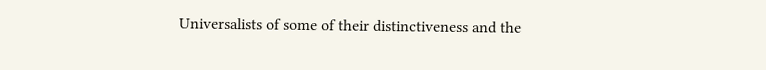Universalists of some of their distinctiveness and the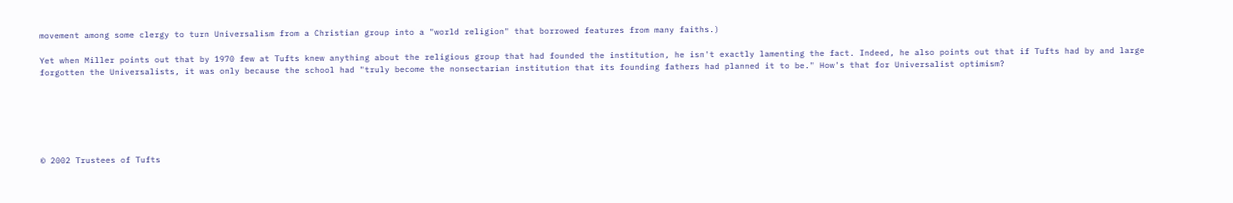movement among some clergy to turn Universalism from a Christian group into a "world religion" that borrowed features from many faiths.)

Yet when Miller points out that by 1970 few at Tufts knew anything about the religious group that had founded the institution, he isn't exactly lamenting the fact. Indeed, he also points out that if Tufts had by and large forgotten the Universalists, it was only because the school had "truly become the nonsectarian institution that its founding fathers had planned it to be." How's that for Universalist optimism?






© 2002 Trustees of Tufts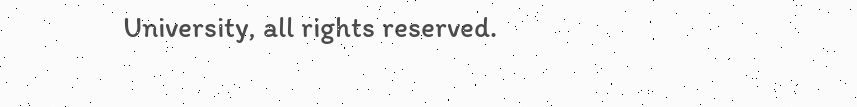University, all rights reserved.